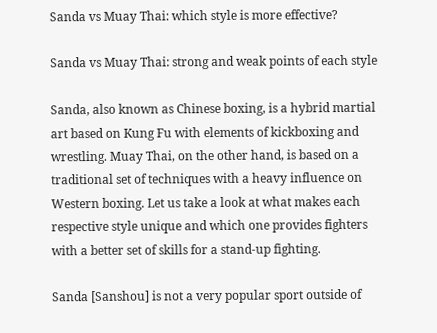Sanda vs Muay Thai: which style is more effective?

Sanda vs Muay Thai: strong and weak points of each style

Sanda, also known as Chinese boxing, is a hybrid martial art based on Kung Fu with elements of kickboxing and wrestling. Muay Thai, on the other hand, is based on a traditional set of techniques with a heavy influence on Western boxing. Let us take a look at what makes each respective style unique and which one provides fighters with a better set of skills for a stand-up fighting.

Sanda [Sanshou] is not a very popular sport outside of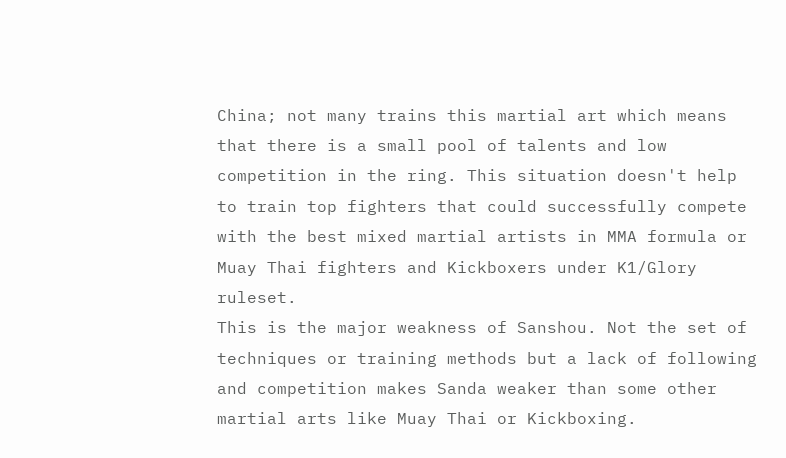China; not many trains this martial art which means that there is a small pool of talents and low competition in the ring. This situation doesn't help to train top fighters that could successfully compete with the best mixed martial artists in MMA formula or Muay Thai fighters and Kickboxers under K1/Glory ruleset.
This is the major weakness of Sanshou. Not the set of techniques or training methods but a lack of following and competition makes Sanda weaker than some other martial arts like Muay Thai or Kickboxing.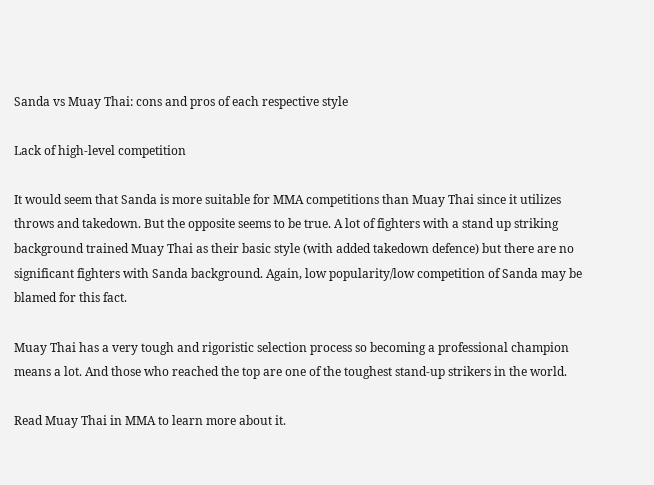Sanda vs Muay Thai: cons and pros of each respective style

Lack of high-level competition

It would seem that Sanda is more suitable for MMA competitions than Muay Thai since it utilizes throws and takedown. But the opposite seems to be true. A lot of fighters with a stand up striking background trained Muay Thai as their basic style (with added takedown defence) but there are no significant fighters with Sanda background. Again, low popularity/low competition of Sanda may be blamed for this fact.

Muay Thai has a very tough and rigoristic selection process so becoming a professional champion means a lot. And those who reached the top are one of the toughest stand-up strikers in the world.

Read Muay Thai in MMA to learn more about it.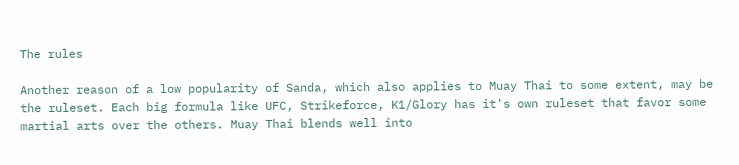The rules

Another reason of a low popularity of Sanda, which also applies to Muay Thai to some extent, may be the ruleset. Each big formula like UFC, Strikeforce, K1/Glory has it's own ruleset that favor some martial arts over the others. Muay Thai blends well into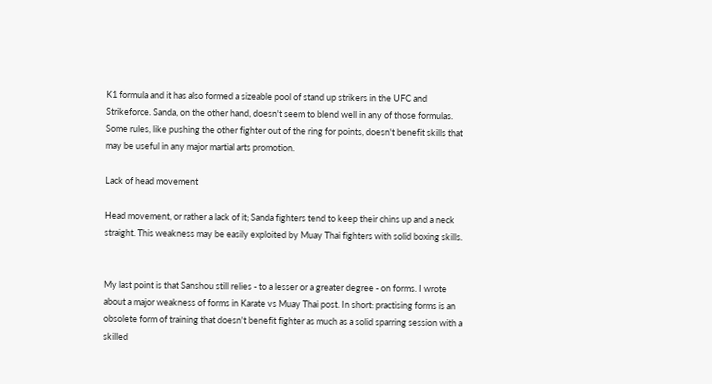K1 formula and it has also formed a sizeable pool of stand up strikers in the UFC and Strikeforce. Sanda, on the other hand, doesn't seem to blend well in any of those formulas. Some rules, like pushing the other fighter out of the ring for points, doesn't benefit skills that may be useful in any major martial arts promotion.

Lack of head movement

Head movement, or rather a lack of it; Sanda fighters tend to keep their chins up and a neck straight. This weakness may be easily exploited by Muay Thai fighters with solid boxing skills.


My last point is that Sanshou still relies - to a lesser or a greater degree - on forms. I wrote about a major weakness of forms in Karate vs Muay Thai post. In short: practising forms is an obsolete form of training that doesn't benefit fighter as much as a solid sparring session with a skilled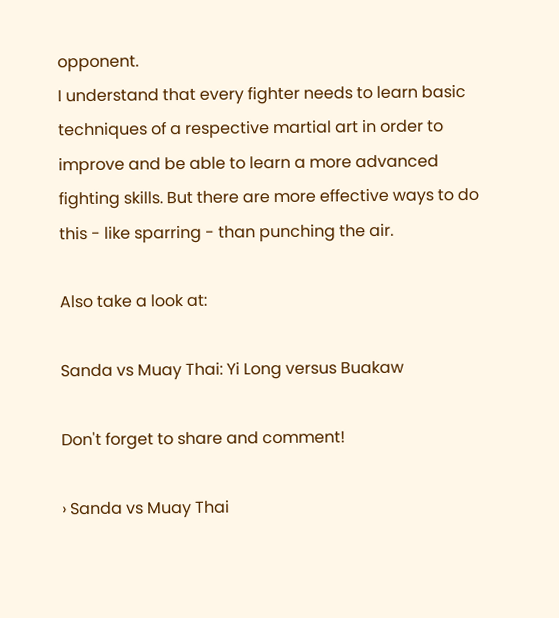opponent.
I understand that every fighter needs to learn basic techniques of a respective martial art in order to improve and be able to learn a more advanced fighting skills. But there are more effective ways to do this - like sparring - than punching the air.

Also take a look at:

Sanda vs Muay Thai: Yi Long versus Buakaw

Don't forget to share and comment!

› Sanda vs Muay Thai